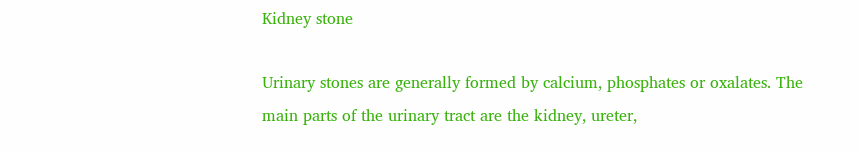Kidney stone

Urinary stones are generally formed by calcium, phosphates or oxalates. The main parts of the urinary tract are the kidney, ureter,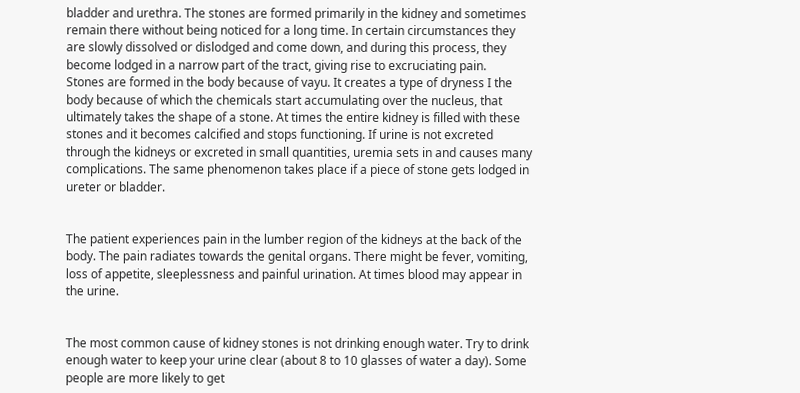bladder and urethra. The stones are formed primarily in the kidney and sometimes remain there without being noticed for a long time. In certain circumstances they are slowly dissolved or dislodged and come down, and during this process, they become lodged in a narrow part of the tract, giving rise to excruciating pain.
Stones are formed in the body because of vayu. It creates a type of dryness I the body because of which the chemicals start accumulating over the nucleus, that ultimately takes the shape of a stone. At times the entire kidney is filled with these stones and it becomes calcified and stops functioning. If urine is not excreted through the kidneys or excreted in small quantities, uremia sets in and causes many complications. The same phenomenon takes place if a piece of stone gets lodged in ureter or bladder.


The patient experiences pain in the lumber region of the kidneys at the back of the body. The pain radiates towards the genital organs. There might be fever, vomiting, loss of appetite, sleeplessness and painful urination. At times blood may appear in the urine.


The most common cause of kidney stones is not drinking enough water. Try to drink enough water to keep your urine clear (about 8 to 10 glasses of water a day). Some people are more likely to get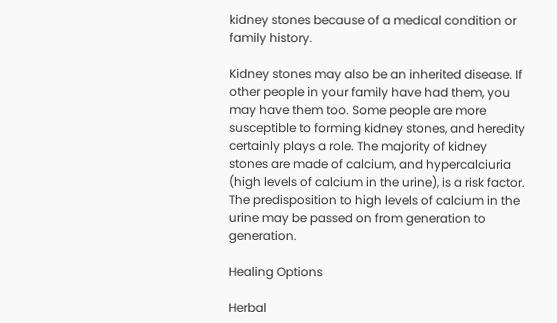kidney stones because of a medical condition or family history.

Kidney stones may also be an inherited disease. If other people in your family have had them, you may have them too. Some people are more susceptible to forming kidney stones, and heredity certainly plays a role. The majority of kidney stones are made of calcium, and hypercalciuria (high levels of calcium in the urine), is a risk factor. The predisposition to high levels of calcium in the urine may be passed on from generation to generation.

Healing Options

Herbal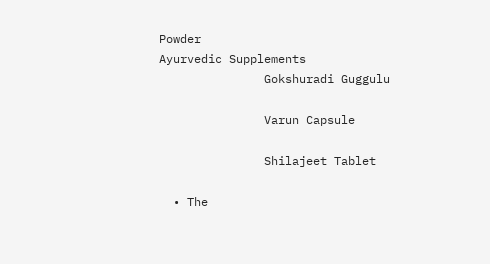Powder
Ayurvedic Supplements
               Gokshuradi Guggulu

               Varun Capsule

               Shilajeet Tablet

  • The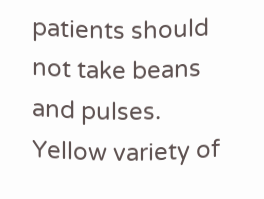patients should not take beans and pulses. Yellow variety of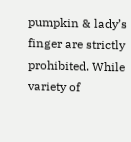pumpkin & lady’s finger are strictly prohibited. While variety of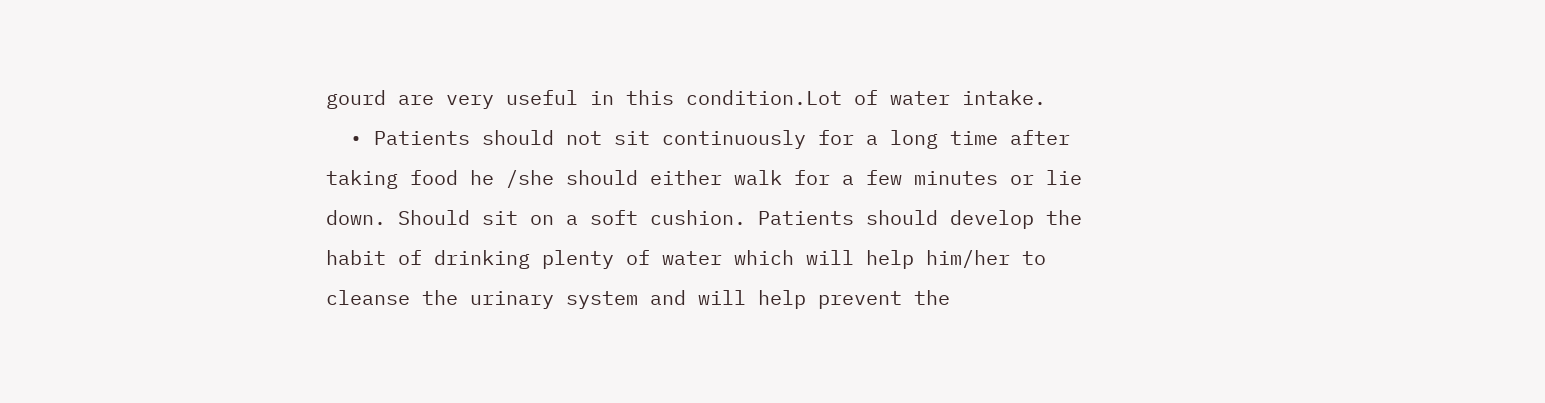gourd are very useful in this condition.Lot of water intake.
  • Patients should not sit continuously for a long time after taking food he /she should either walk for a few minutes or lie down. Should sit on a soft cushion. Patients should develop the habit of drinking plenty of water which will help him/her to cleanse the urinary system and will help prevent the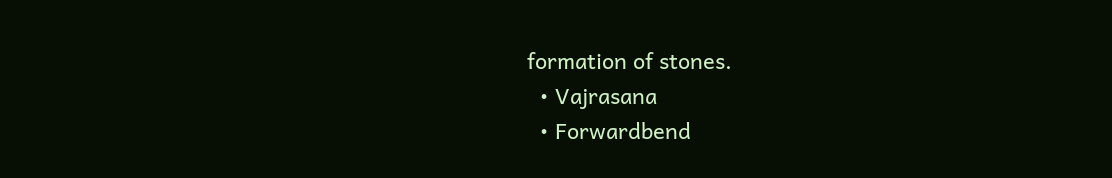formation of stones.
  • Vajrasana
  • Forwardbend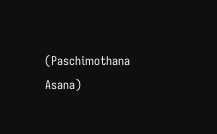(Paschimothana Asana)